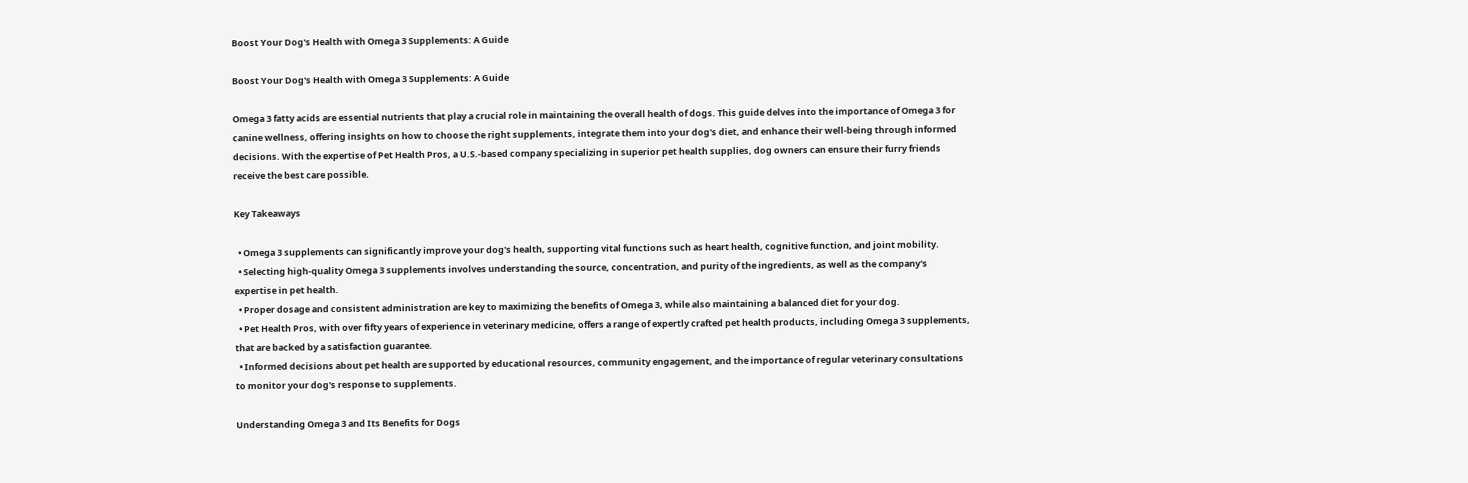Boost Your Dog's Health with Omega 3 Supplements: A Guide

Boost Your Dog's Health with Omega 3 Supplements: A Guide

Omega 3 fatty acids are essential nutrients that play a crucial role in maintaining the overall health of dogs. This guide delves into the importance of Omega 3 for canine wellness, offering insights on how to choose the right supplements, integrate them into your dog's diet, and enhance their well-being through informed decisions. With the expertise of Pet Health Pros, a U.S.-based company specializing in superior pet health supplies, dog owners can ensure their furry friends receive the best care possible.

Key Takeaways

  • Omega 3 supplements can significantly improve your dog's health, supporting vital functions such as heart health, cognitive function, and joint mobility.
  • Selecting high-quality Omega 3 supplements involves understanding the source, concentration, and purity of the ingredients, as well as the company's expertise in pet health.
  • Proper dosage and consistent administration are key to maximizing the benefits of Omega 3, while also maintaining a balanced diet for your dog.
  • Pet Health Pros, with over fifty years of experience in veterinary medicine, offers a range of expertly crafted pet health products, including Omega 3 supplements, that are backed by a satisfaction guarantee.
  • Informed decisions about pet health are supported by educational resources, community engagement, and the importance of regular veterinary consultations to monitor your dog's response to supplements.

Understanding Omega 3 and Its Benefits for Dogs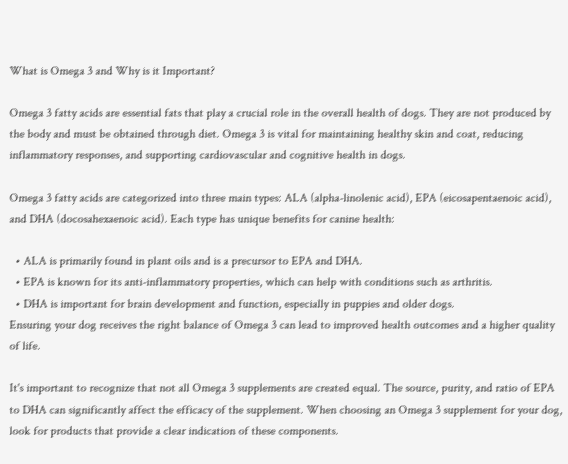What is Omega 3 and Why is it Important?

Omega 3 fatty acids are essential fats that play a crucial role in the overall health of dogs. They are not produced by the body and must be obtained through diet. Omega 3 is vital for maintaining healthy skin and coat, reducing inflammatory responses, and supporting cardiovascular and cognitive health in dogs.

Omega 3 fatty acids are categorized into three main types: ALA (alpha-linolenic acid), EPA (eicosapentaenoic acid), and DHA (docosahexaenoic acid). Each type has unique benefits for canine health:

  • ALA is primarily found in plant oils and is a precursor to EPA and DHA.
  • EPA is known for its anti-inflammatory properties, which can help with conditions such as arthritis.
  • DHA is important for brain development and function, especially in puppies and older dogs.
Ensuring your dog receives the right balance of Omega 3 can lead to improved health outcomes and a higher quality of life.

It's important to recognize that not all Omega 3 supplements are created equal. The source, purity, and ratio of EPA to DHA can significantly affect the efficacy of the supplement. When choosing an Omega 3 supplement for your dog, look for products that provide a clear indication of these components.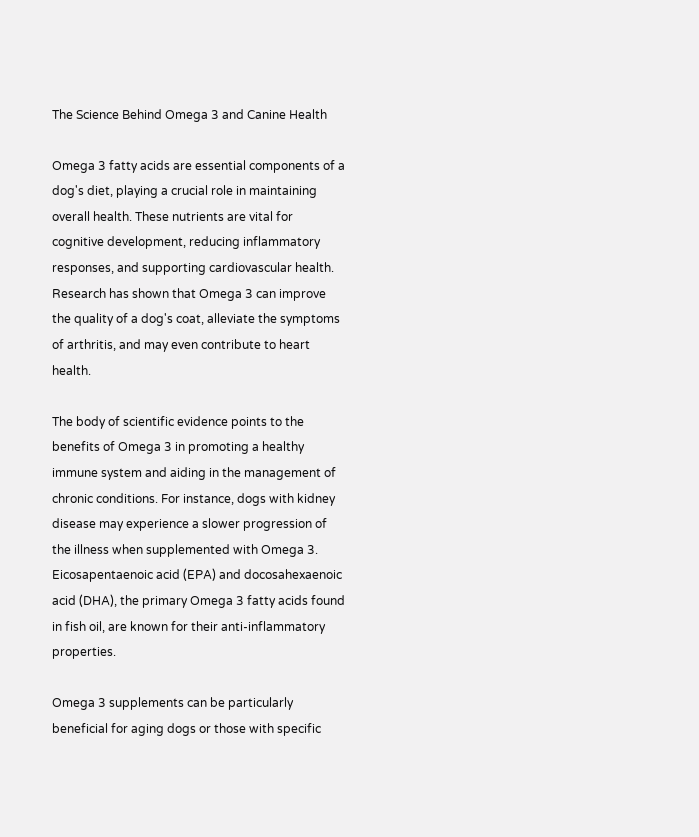The Science Behind Omega 3 and Canine Health

Omega 3 fatty acids are essential components of a dog's diet, playing a crucial role in maintaining overall health. These nutrients are vital for cognitive development, reducing inflammatory responses, and supporting cardiovascular health. Research has shown that Omega 3 can improve the quality of a dog's coat, alleviate the symptoms of arthritis, and may even contribute to heart health.

The body of scientific evidence points to the benefits of Omega 3 in promoting a healthy immune system and aiding in the management of chronic conditions. For instance, dogs with kidney disease may experience a slower progression of the illness when supplemented with Omega 3. Eicosapentaenoic acid (EPA) and docosahexaenoic acid (DHA), the primary Omega 3 fatty acids found in fish oil, are known for their anti-inflammatory properties.

Omega 3 supplements can be particularly beneficial for aging dogs or those with specific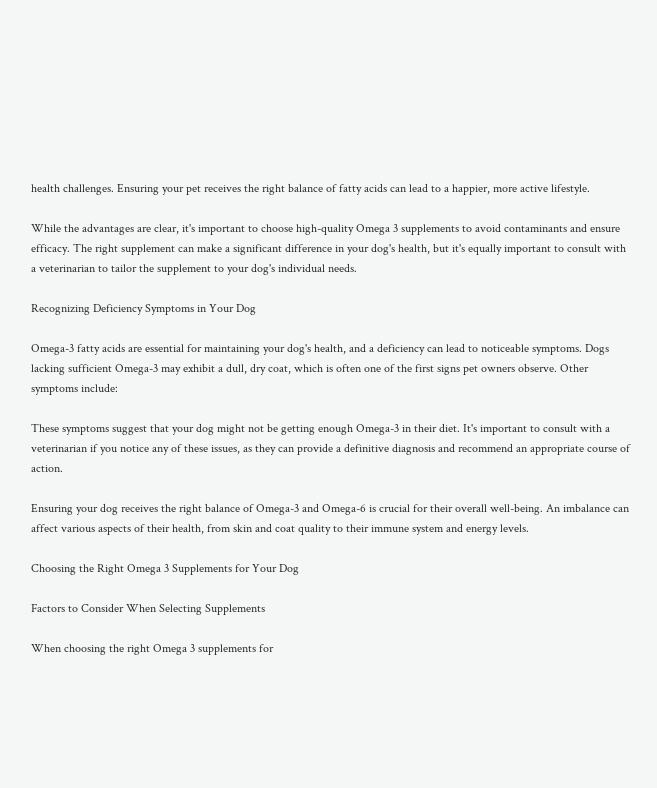health challenges. Ensuring your pet receives the right balance of fatty acids can lead to a happier, more active lifestyle.

While the advantages are clear, it's important to choose high-quality Omega 3 supplements to avoid contaminants and ensure efficacy. The right supplement can make a significant difference in your dog's health, but it's equally important to consult with a veterinarian to tailor the supplement to your dog's individual needs.

Recognizing Deficiency Symptoms in Your Dog

Omega-3 fatty acids are essential for maintaining your dog's health, and a deficiency can lead to noticeable symptoms. Dogs lacking sufficient Omega-3 may exhibit a dull, dry coat, which is often one of the first signs pet owners observe. Other symptoms include:

These symptoms suggest that your dog might not be getting enough Omega-3 in their diet. It's important to consult with a veterinarian if you notice any of these issues, as they can provide a definitive diagnosis and recommend an appropriate course of action.

Ensuring your dog receives the right balance of Omega-3 and Omega-6 is crucial for their overall well-being. An imbalance can affect various aspects of their health, from skin and coat quality to their immune system and energy levels.

Choosing the Right Omega 3 Supplements for Your Dog

Factors to Consider When Selecting Supplements

When choosing the right Omega 3 supplements for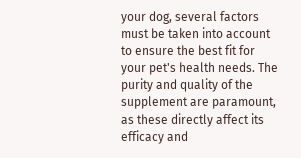your dog, several factors must be taken into account to ensure the best fit for your pet's health needs. The purity and quality of the supplement are paramount, as these directly affect its efficacy and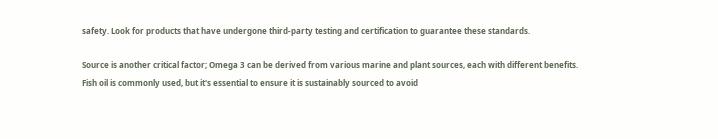safety. Look for products that have undergone third-party testing and certification to guarantee these standards.

Source is another critical factor; Omega 3 can be derived from various marine and plant sources, each with different benefits. Fish oil is commonly used, but it's essential to ensure it is sustainably sourced to avoid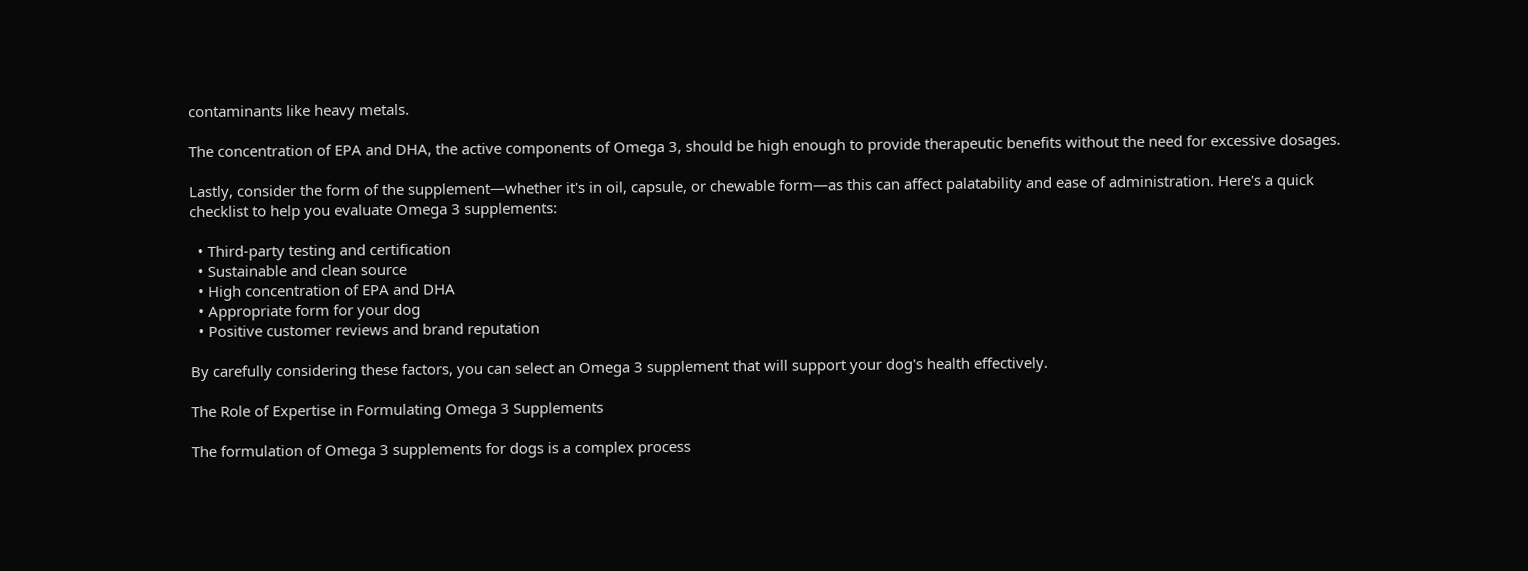contaminants like heavy metals.

The concentration of EPA and DHA, the active components of Omega 3, should be high enough to provide therapeutic benefits without the need for excessive dosages.

Lastly, consider the form of the supplement—whether it's in oil, capsule, or chewable form—as this can affect palatability and ease of administration. Here's a quick checklist to help you evaluate Omega 3 supplements:

  • Third-party testing and certification
  • Sustainable and clean source
  • High concentration of EPA and DHA
  • Appropriate form for your dog
  • Positive customer reviews and brand reputation

By carefully considering these factors, you can select an Omega 3 supplement that will support your dog's health effectively.

The Role of Expertise in Formulating Omega 3 Supplements

The formulation of Omega 3 supplements for dogs is a complex process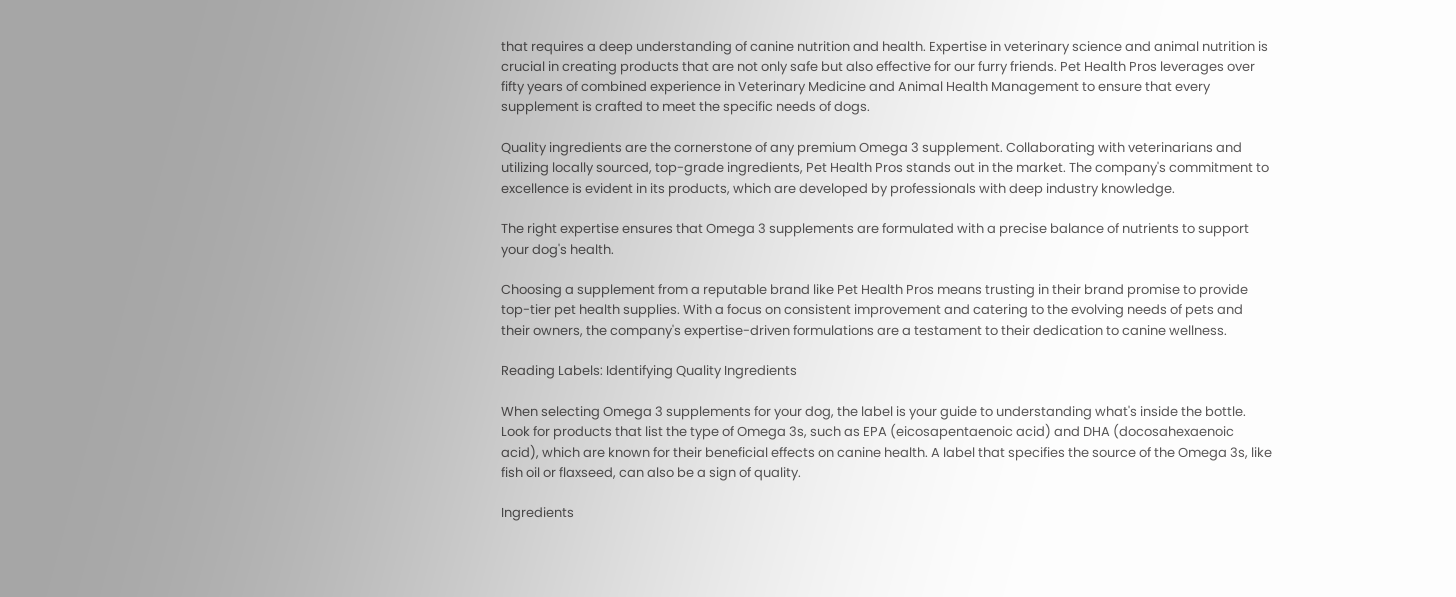that requires a deep understanding of canine nutrition and health. Expertise in veterinary science and animal nutrition is crucial in creating products that are not only safe but also effective for our furry friends. Pet Health Pros leverages over fifty years of combined experience in Veterinary Medicine and Animal Health Management to ensure that every supplement is crafted to meet the specific needs of dogs.

Quality ingredients are the cornerstone of any premium Omega 3 supplement. Collaborating with veterinarians and utilizing locally sourced, top-grade ingredients, Pet Health Pros stands out in the market. The company's commitment to excellence is evident in its products, which are developed by professionals with deep industry knowledge.

The right expertise ensures that Omega 3 supplements are formulated with a precise balance of nutrients to support your dog's health.

Choosing a supplement from a reputable brand like Pet Health Pros means trusting in their brand promise to provide top-tier pet health supplies. With a focus on consistent improvement and catering to the evolving needs of pets and their owners, the company's expertise-driven formulations are a testament to their dedication to canine wellness.

Reading Labels: Identifying Quality Ingredients

When selecting Omega 3 supplements for your dog, the label is your guide to understanding what's inside the bottle. Look for products that list the type of Omega 3s, such as EPA (eicosapentaenoic acid) and DHA (docosahexaenoic acid), which are known for their beneficial effects on canine health. A label that specifies the source of the Omega 3s, like fish oil or flaxseed, can also be a sign of quality.

Ingredients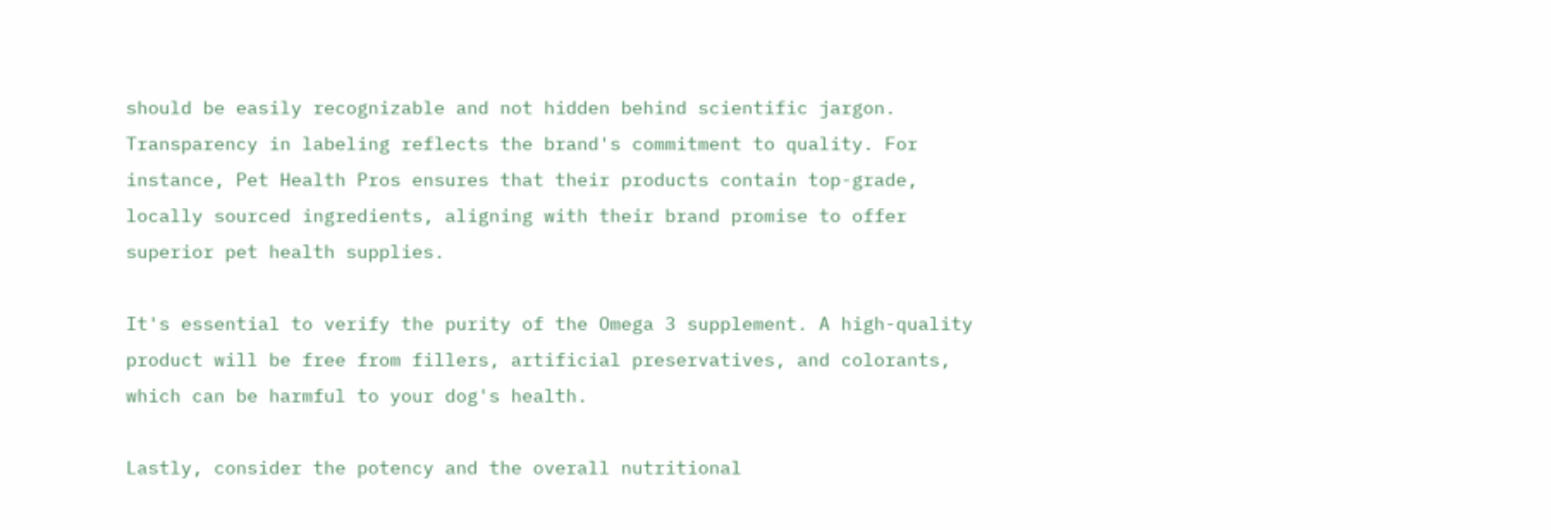should be easily recognizable and not hidden behind scientific jargon. Transparency in labeling reflects the brand's commitment to quality. For instance, Pet Health Pros ensures that their products contain top-grade, locally sourced ingredients, aligning with their brand promise to offer superior pet health supplies.

It's essential to verify the purity of the Omega 3 supplement. A high-quality product will be free from fillers, artificial preservatives, and colorants, which can be harmful to your dog's health.

Lastly, consider the potency and the overall nutritional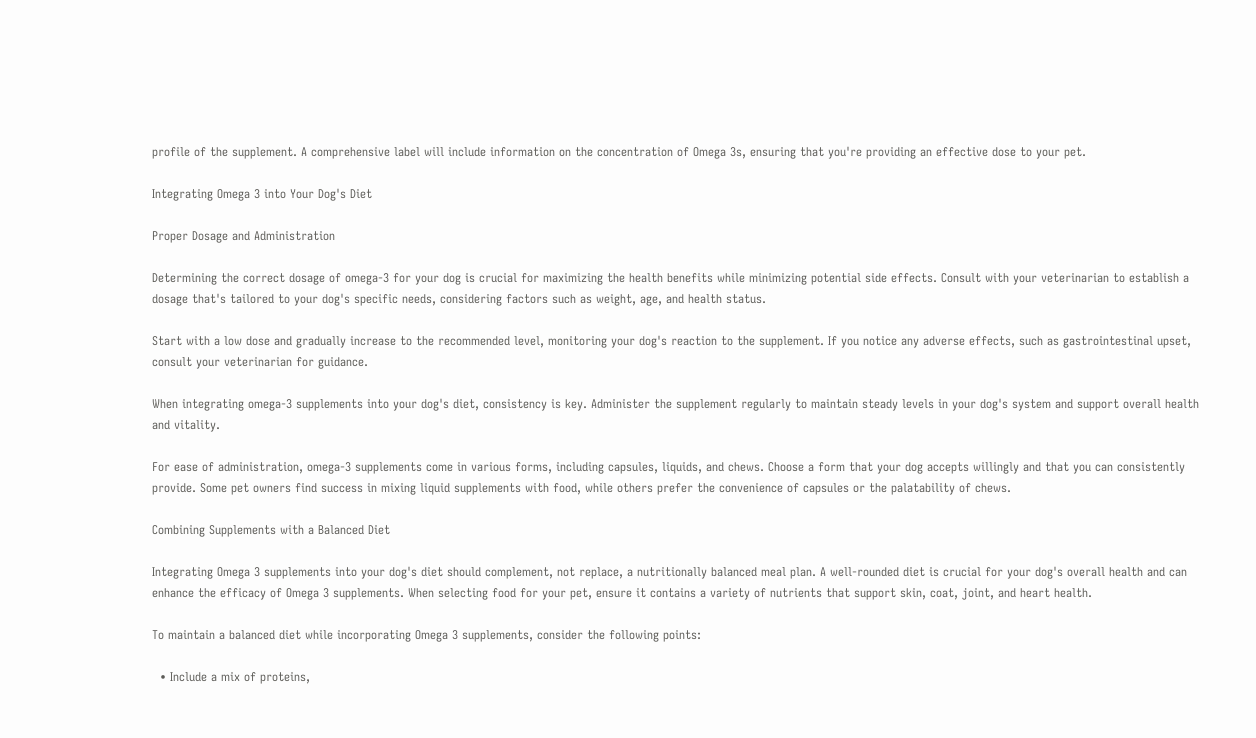profile of the supplement. A comprehensive label will include information on the concentration of Omega 3s, ensuring that you're providing an effective dose to your pet.

Integrating Omega 3 into Your Dog's Diet

Proper Dosage and Administration

Determining the correct dosage of omega-3 for your dog is crucial for maximizing the health benefits while minimizing potential side effects. Consult with your veterinarian to establish a dosage that's tailored to your dog's specific needs, considering factors such as weight, age, and health status.

Start with a low dose and gradually increase to the recommended level, monitoring your dog's reaction to the supplement. If you notice any adverse effects, such as gastrointestinal upset, consult your veterinarian for guidance.

When integrating omega-3 supplements into your dog's diet, consistency is key. Administer the supplement regularly to maintain steady levels in your dog's system and support overall health and vitality.

For ease of administration, omega-3 supplements come in various forms, including capsules, liquids, and chews. Choose a form that your dog accepts willingly and that you can consistently provide. Some pet owners find success in mixing liquid supplements with food, while others prefer the convenience of capsules or the palatability of chews.

Combining Supplements with a Balanced Diet

Integrating Omega 3 supplements into your dog's diet should complement, not replace, a nutritionally balanced meal plan. A well-rounded diet is crucial for your dog's overall health and can enhance the efficacy of Omega 3 supplements. When selecting food for your pet, ensure it contains a variety of nutrients that support skin, coat, joint, and heart health.

To maintain a balanced diet while incorporating Omega 3 supplements, consider the following points:

  • Include a mix of proteins,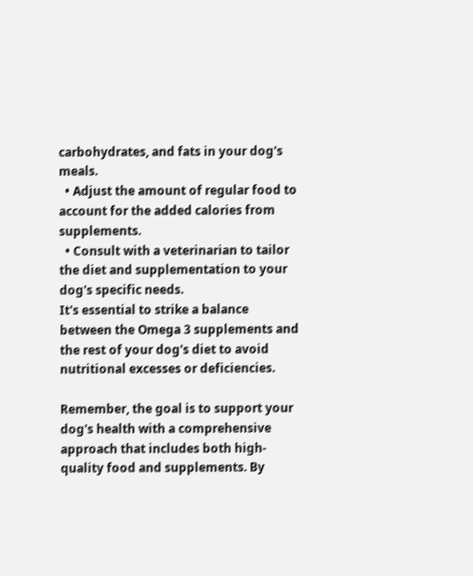carbohydrates, and fats in your dog's meals.
  • Adjust the amount of regular food to account for the added calories from supplements.
  • Consult with a veterinarian to tailor the diet and supplementation to your dog's specific needs.
It's essential to strike a balance between the Omega 3 supplements and the rest of your dog's diet to avoid nutritional excesses or deficiencies.

Remember, the goal is to support your dog's health with a comprehensive approach that includes both high-quality food and supplements. By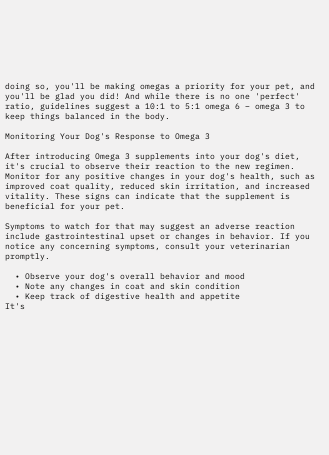doing so, you'll be making omegas a priority for your pet, and you'll be glad you did! And while there is no one 'perfect' ratio, guidelines suggest a 10:1 to 5:1 omega 6 – omega 3 to keep things balanced in the body.

Monitoring Your Dog's Response to Omega 3

After introducing Omega 3 supplements into your dog's diet, it's crucial to observe their reaction to the new regimen. Monitor for any positive changes in your dog's health, such as improved coat quality, reduced skin irritation, and increased vitality. These signs can indicate that the supplement is beneficial for your pet.

Symptoms to watch for that may suggest an adverse reaction include gastrointestinal upset or changes in behavior. If you notice any concerning symptoms, consult your veterinarian promptly.

  • Observe your dog's overall behavior and mood
  • Note any changes in coat and skin condition
  • Keep track of digestive health and appetite
It's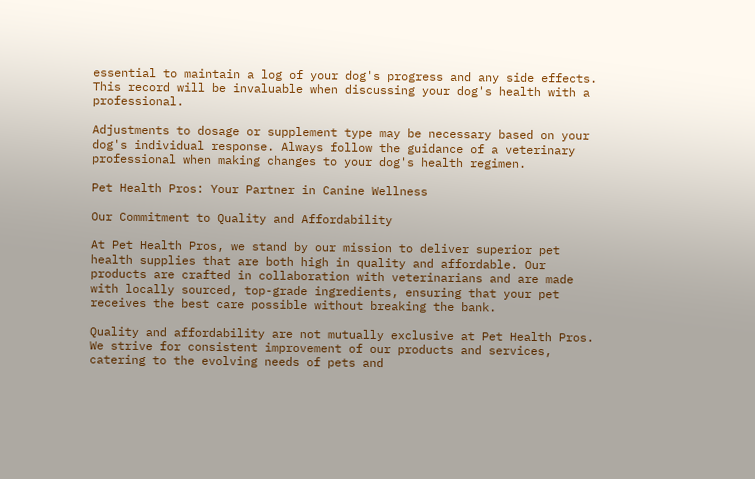essential to maintain a log of your dog's progress and any side effects. This record will be invaluable when discussing your dog's health with a professional.

Adjustments to dosage or supplement type may be necessary based on your dog's individual response. Always follow the guidance of a veterinary professional when making changes to your dog's health regimen.

Pet Health Pros: Your Partner in Canine Wellness

Our Commitment to Quality and Affordability

At Pet Health Pros, we stand by our mission to deliver superior pet health supplies that are both high in quality and affordable. Our products are crafted in collaboration with veterinarians and are made with locally sourced, top-grade ingredients, ensuring that your pet receives the best care possible without breaking the bank.

Quality and affordability are not mutually exclusive at Pet Health Pros. We strive for consistent improvement of our products and services, catering to the evolving needs of pets and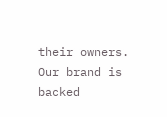their owners. Our brand is backed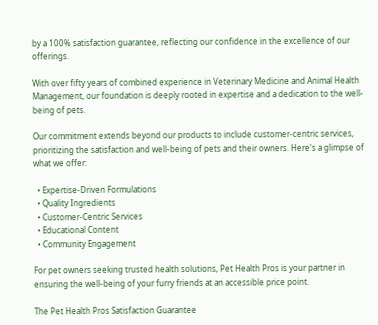by a 100% satisfaction guarantee, reflecting our confidence in the excellence of our offerings.

With over fifty years of combined experience in Veterinary Medicine and Animal Health Management, our foundation is deeply rooted in expertise and a dedication to the well-being of pets.

Our commitment extends beyond our products to include customer-centric services, prioritizing the satisfaction and well-being of pets and their owners. Here's a glimpse of what we offer:

  • Expertise-Driven Formulations
  • Quality Ingredients
  • Customer-Centric Services
  • Educational Content
  • Community Engagement

For pet owners seeking trusted health solutions, Pet Health Pros is your partner in ensuring the well-being of your furry friends at an accessible price point.

The Pet Health Pros Satisfaction Guarantee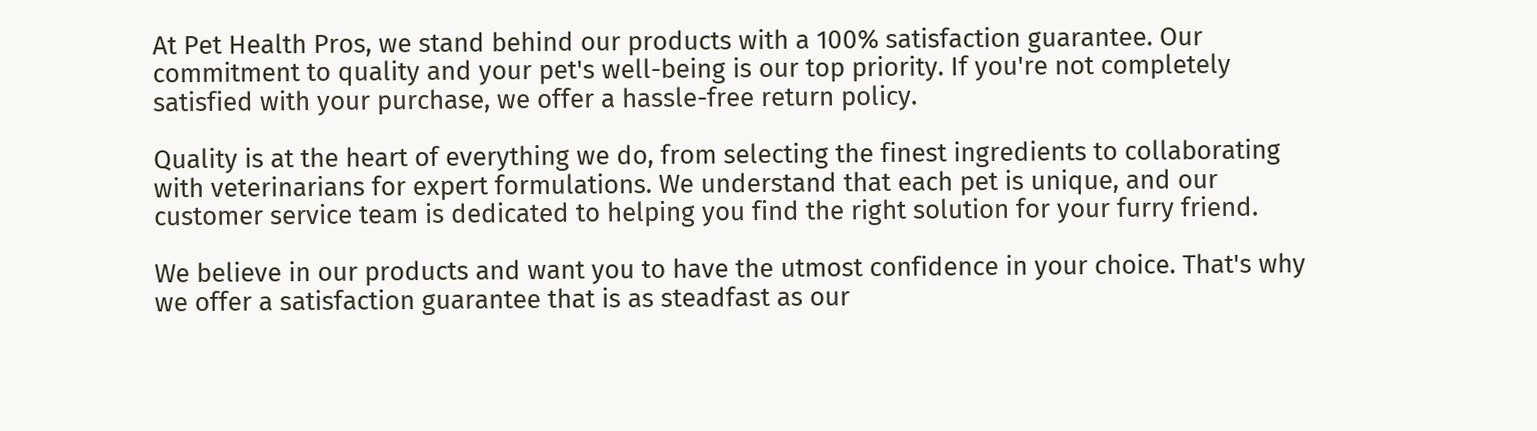At Pet Health Pros, we stand behind our products with a 100% satisfaction guarantee. Our commitment to quality and your pet's well-being is our top priority. If you're not completely satisfied with your purchase, we offer a hassle-free return policy.

Quality is at the heart of everything we do, from selecting the finest ingredients to collaborating with veterinarians for expert formulations. We understand that each pet is unique, and our customer service team is dedicated to helping you find the right solution for your furry friend.

We believe in our products and want you to have the utmost confidence in your choice. That's why we offer a satisfaction guarantee that is as steadfast as our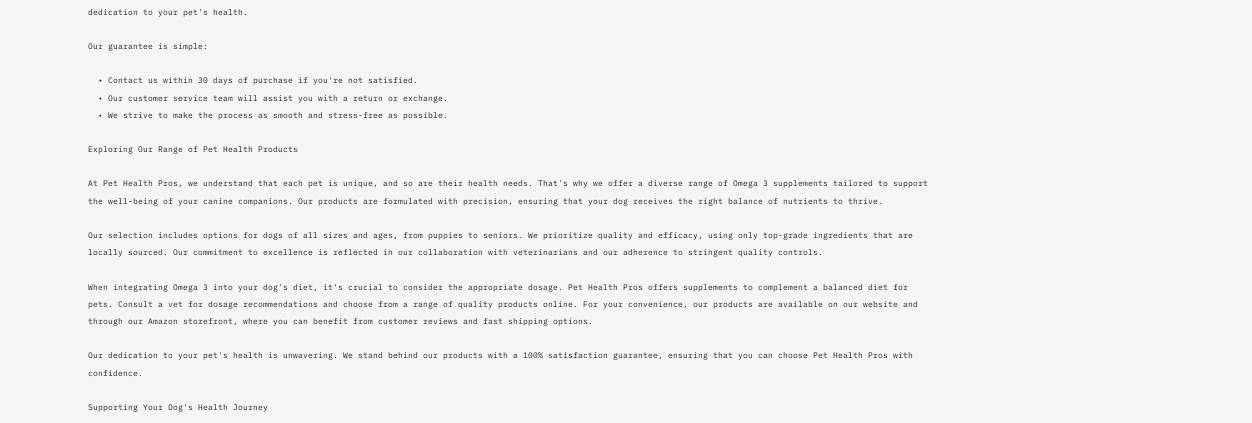dedication to your pet's health.

Our guarantee is simple:

  • Contact us within 30 days of purchase if you're not satisfied.
  • Our customer service team will assist you with a return or exchange.
  • We strive to make the process as smooth and stress-free as possible.

Exploring Our Range of Pet Health Products

At Pet Health Pros, we understand that each pet is unique, and so are their health needs. That's why we offer a diverse range of Omega 3 supplements tailored to support the well-being of your canine companions. Our products are formulated with precision, ensuring that your dog receives the right balance of nutrients to thrive.

Our selection includes options for dogs of all sizes and ages, from puppies to seniors. We prioritize quality and efficacy, using only top-grade ingredients that are locally sourced. Our commitment to excellence is reflected in our collaboration with veterinarians and our adherence to stringent quality controls.

When integrating Omega 3 into your dog's diet, it's crucial to consider the appropriate dosage. Pet Health Pros offers supplements to complement a balanced diet for pets. Consult a vet for dosage recommendations and choose from a range of quality products online. For your convenience, our products are available on our website and through our Amazon storefront, where you can benefit from customer reviews and fast shipping options.

Our dedication to your pet's health is unwavering. We stand behind our products with a 100% satisfaction guarantee, ensuring that you can choose Pet Health Pros with confidence.

Supporting Your Dog's Health Journey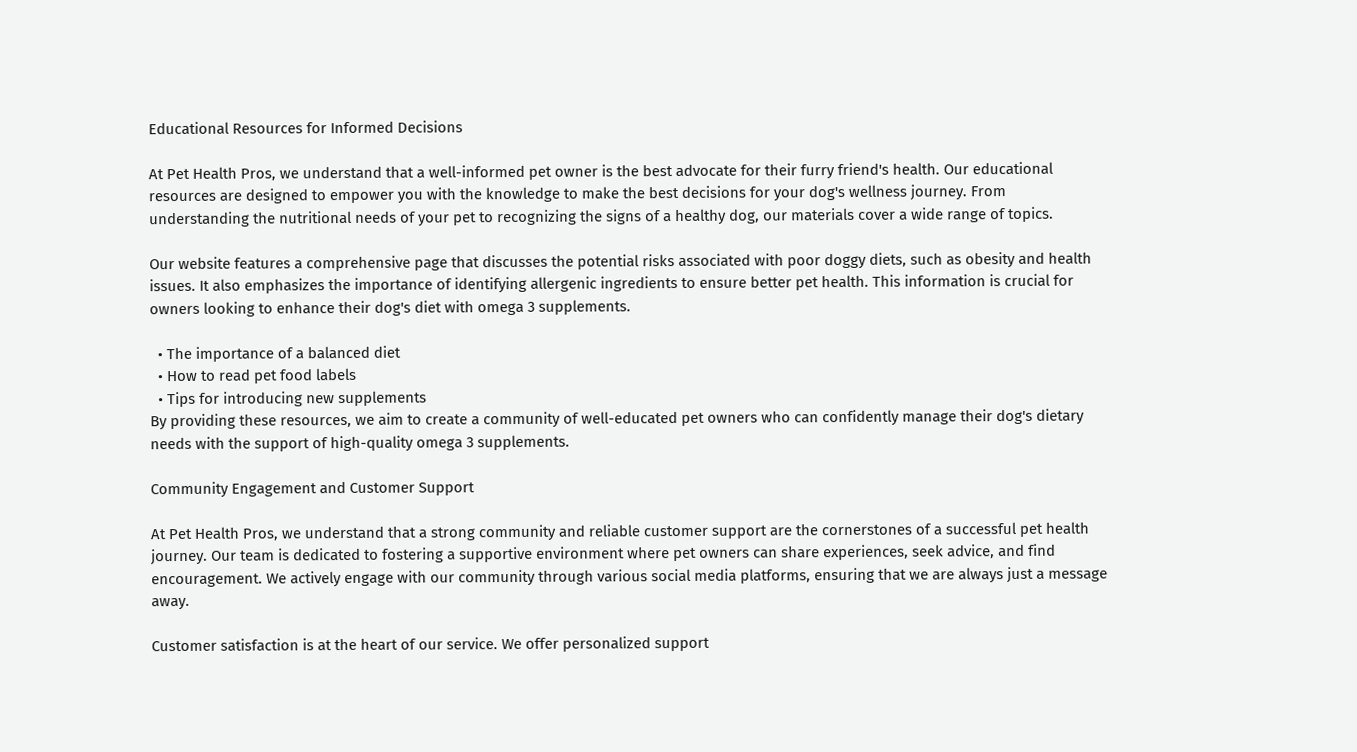Educational Resources for Informed Decisions

At Pet Health Pros, we understand that a well-informed pet owner is the best advocate for their furry friend's health. Our educational resources are designed to empower you with the knowledge to make the best decisions for your dog's wellness journey. From understanding the nutritional needs of your pet to recognizing the signs of a healthy dog, our materials cover a wide range of topics.

Our website features a comprehensive page that discusses the potential risks associated with poor doggy diets, such as obesity and health issues. It also emphasizes the importance of identifying allergenic ingredients to ensure better pet health. This information is crucial for owners looking to enhance their dog's diet with omega 3 supplements.

  • The importance of a balanced diet
  • How to read pet food labels
  • Tips for introducing new supplements
By providing these resources, we aim to create a community of well-educated pet owners who can confidently manage their dog's dietary needs with the support of high-quality omega 3 supplements.

Community Engagement and Customer Support

At Pet Health Pros, we understand that a strong community and reliable customer support are the cornerstones of a successful pet health journey. Our team is dedicated to fostering a supportive environment where pet owners can share experiences, seek advice, and find encouragement. We actively engage with our community through various social media platforms, ensuring that we are always just a message away.

Customer satisfaction is at the heart of our service. We offer personalized support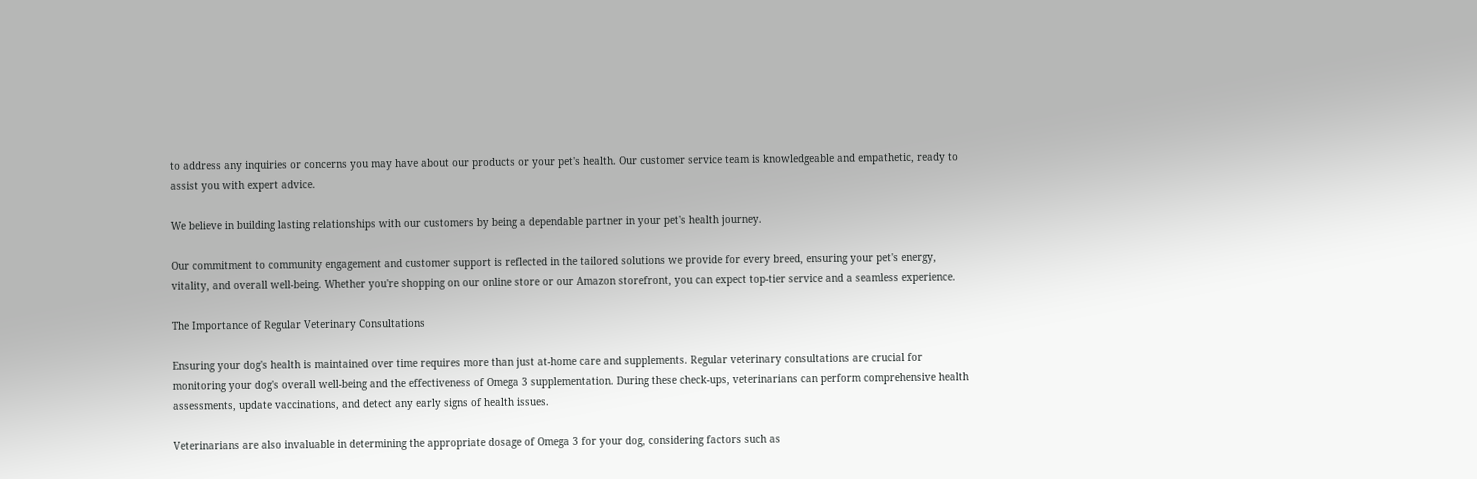to address any inquiries or concerns you may have about our products or your pet's health. Our customer service team is knowledgeable and empathetic, ready to assist you with expert advice.

We believe in building lasting relationships with our customers by being a dependable partner in your pet's health journey.

Our commitment to community engagement and customer support is reflected in the tailored solutions we provide for every breed, ensuring your pet's energy, vitality, and overall well-being. Whether you're shopping on our online store or our Amazon storefront, you can expect top-tier service and a seamless experience.

The Importance of Regular Veterinary Consultations

Ensuring your dog's health is maintained over time requires more than just at-home care and supplements. Regular veterinary consultations are crucial for monitoring your dog's overall well-being and the effectiveness of Omega 3 supplementation. During these check-ups, veterinarians can perform comprehensive health assessments, update vaccinations, and detect any early signs of health issues.

Veterinarians are also invaluable in determining the appropriate dosage of Omega 3 for your dog, considering factors such as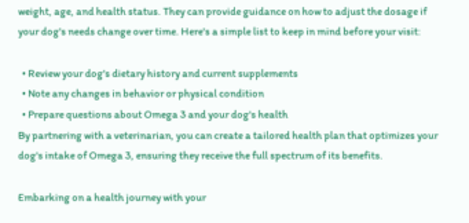weight, age, and health status. They can provide guidance on how to adjust the dosage if your dog's needs change over time. Here's a simple list to keep in mind before your visit:

  • Review your dog's dietary history and current supplements
  • Note any changes in behavior or physical condition
  • Prepare questions about Omega 3 and your dog's health
By partnering with a veterinarian, you can create a tailored health plan that optimizes your dog's intake of Omega 3, ensuring they receive the full spectrum of its benefits.

Embarking on a health journey with your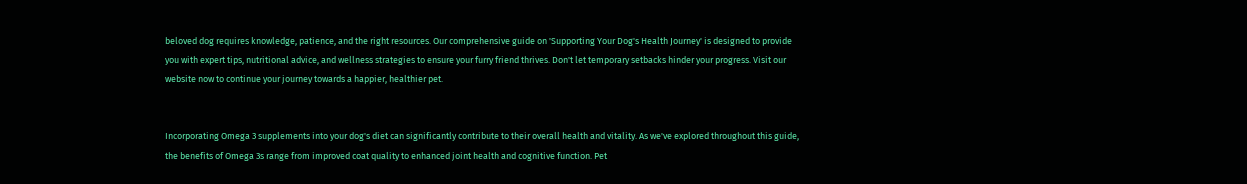beloved dog requires knowledge, patience, and the right resources. Our comprehensive guide on 'Supporting Your Dog's Health Journey' is designed to provide you with expert tips, nutritional advice, and wellness strategies to ensure your furry friend thrives. Don't let temporary setbacks hinder your progress. Visit our website now to continue your journey towards a happier, healthier pet.


Incorporating Omega 3 supplements into your dog's diet can significantly contribute to their overall health and vitality. As we've explored throughout this guide, the benefits of Omega 3s range from improved coat quality to enhanced joint health and cognitive function. Pet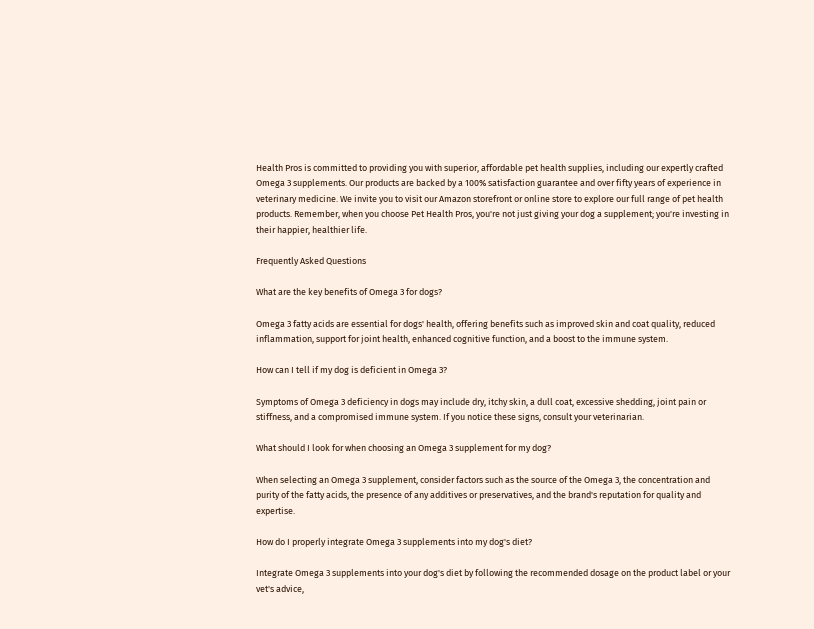Health Pros is committed to providing you with superior, affordable pet health supplies, including our expertly crafted Omega 3 supplements. Our products are backed by a 100% satisfaction guarantee and over fifty years of experience in veterinary medicine. We invite you to visit our Amazon storefront or online store to explore our full range of pet health products. Remember, when you choose Pet Health Pros, you're not just giving your dog a supplement; you're investing in their happier, healthier life.

Frequently Asked Questions

What are the key benefits of Omega 3 for dogs?

Omega 3 fatty acids are essential for dogs' health, offering benefits such as improved skin and coat quality, reduced inflammation, support for joint health, enhanced cognitive function, and a boost to the immune system.

How can I tell if my dog is deficient in Omega 3?

Symptoms of Omega 3 deficiency in dogs may include dry, itchy skin, a dull coat, excessive shedding, joint pain or stiffness, and a compromised immune system. If you notice these signs, consult your veterinarian.

What should I look for when choosing an Omega 3 supplement for my dog?

When selecting an Omega 3 supplement, consider factors such as the source of the Omega 3, the concentration and purity of the fatty acids, the presence of any additives or preservatives, and the brand's reputation for quality and expertise.

How do I properly integrate Omega 3 supplements into my dog's diet?

Integrate Omega 3 supplements into your dog's diet by following the recommended dosage on the product label or your vet's advice,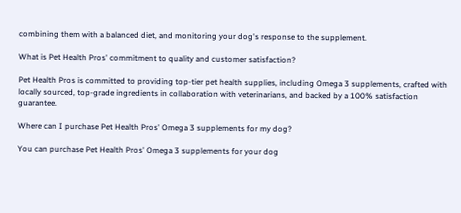combining them with a balanced diet, and monitoring your dog's response to the supplement.

What is Pet Health Pros' commitment to quality and customer satisfaction?

Pet Health Pros is committed to providing top-tier pet health supplies, including Omega 3 supplements, crafted with locally sourced, top-grade ingredients in collaboration with veterinarians, and backed by a 100% satisfaction guarantee.

Where can I purchase Pet Health Pros' Omega 3 supplements for my dog?

You can purchase Pet Health Pros' Omega 3 supplements for your dog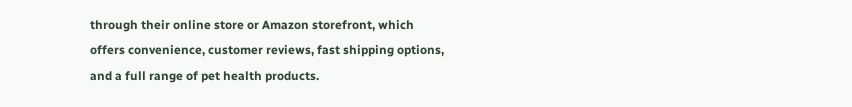through their online store or Amazon storefront, which offers convenience, customer reviews, fast shipping options, and a full range of pet health products.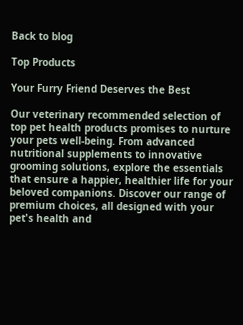Back to blog

Top Products

Your Furry Friend Deserves the Best

Our veterinary recommended selection of top pet health products promises to nurture your pets well-being. From advanced nutritional supplements to innovative grooming solutions, explore the essentials that ensure a happier, healthier life for your beloved companions. Discover our range of premium choices, all designed with your pet's health and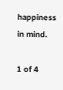happiness in mind.

1 of 4